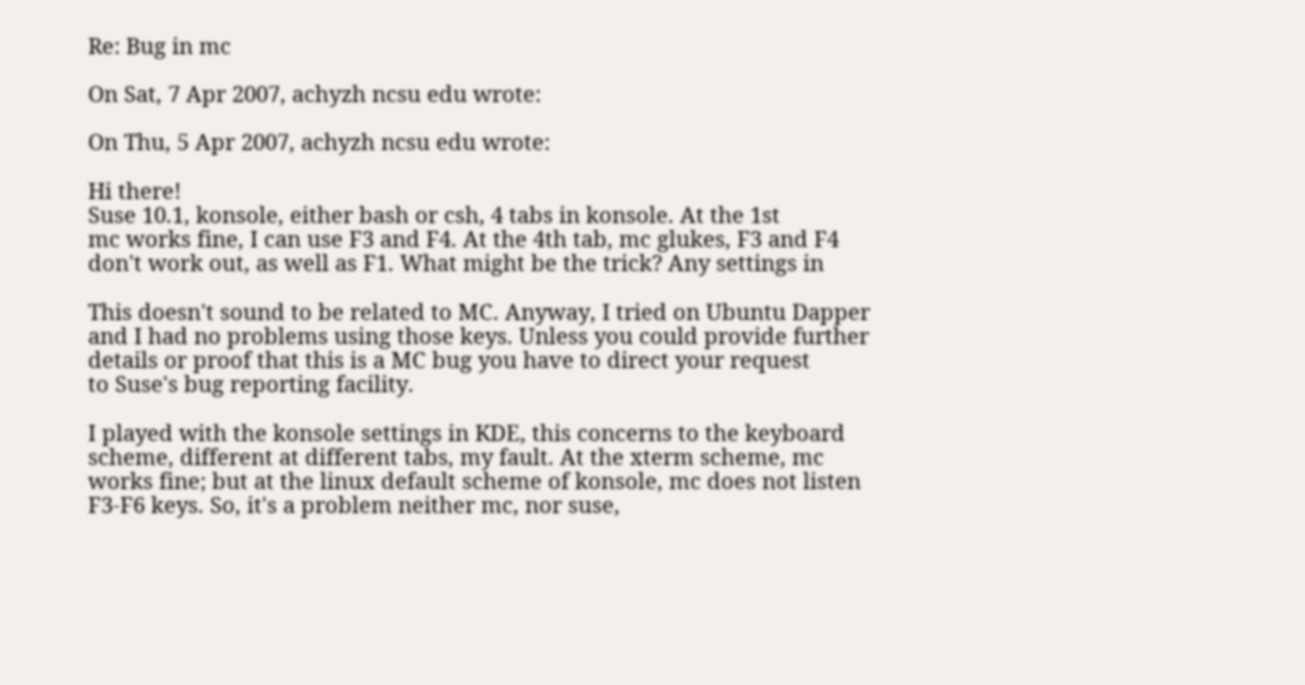Re: Bug in mc

On Sat, 7 Apr 2007, achyzh ncsu edu wrote:

On Thu, 5 Apr 2007, achyzh ncsu edu wrote:

Hi there!
Suse 10.1, konsole, either bash or csh, 4 tabs in konsole. At the 1st
mc works fine, I can use F3 and F4. At the 4th tab, mc glukes, F3 and F4
don't work out, as well as F1. What might be the trick? Any settings in

This doesn't sound to be related to MC. Anyway, I tried on Ubuntu Dapper
and I had no problems using those keys. Unless you could provide further
details or proof that this is a MC bug you have to direct your request
to Suse's bug reporting facility.

I played with the konsole settings in KDE, this concerns to the keyboard
scheme, different at different tabs, my fault. At the xterm scheme, mc
works fine; but at the linux default scheme of konsole, mc does not listen
F3-F6 keys. So, it's a problem neither mc, nor suse,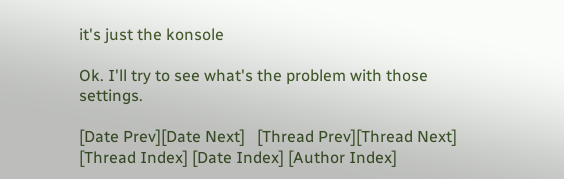it's just the konsole

Ok. I'll try to see what's the problem with those settings.

[Date Prev][Date Next]   [Thread Prev][Thread Next]   [Thread Index] [Date Index] [Author Index]